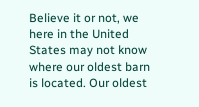Believe it or not, we here in the United States may not know where our oldest barn is located. Our oldest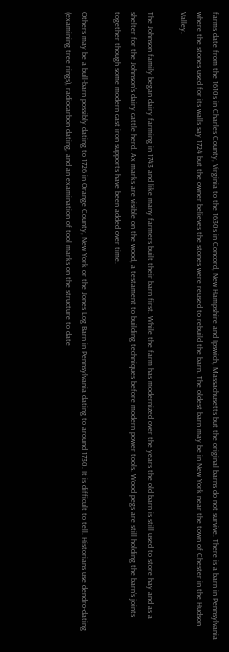farms date from the 1610s in Charles County, Virginia to the 1630s in Concord, New Hampshire and Ipswich, Massachusetts but the original barns do not survive. There is a barn in Pennsylvania where the stones used for its walls say 1724 but the owner believes the stones were reused to rebuild the barn. The oldest barn may be in New York near the town of Chester in the Hudson Valley.

The Johnson family began dairy farming in 1743 and like many farmers built their barn first. While the farm has modernized over the years the old barn is still used to store hay and as a shelter for the Johnson’s dairy cattle herd. Ax marks are visible on the wood, a testament to building techniques before modern power tools. Wood pegs are still holding the barn’s joints together though some modern cast iron supports have been added over time.

Others may be a bull-barn possibly dating to 1726 in Orange County, New York or the Jones Log Barn in Pennsylvania dating to around 1730. It is difficult to tell. Historians use dendro-dating (examining tree rings), radiocarbon dating, and an examination of tool marks on the structure to date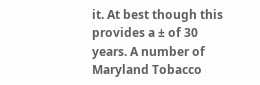it. At best though this provides a ± of 30 years. A number of Maryland Tobacco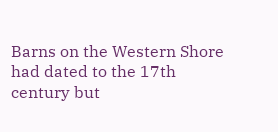Barns on the Western Shore had dated to the 17th century but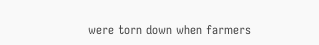were torn down when farmers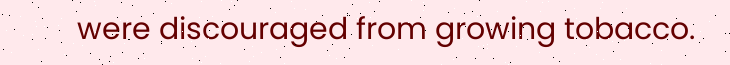were discouraged from growing tobacco.